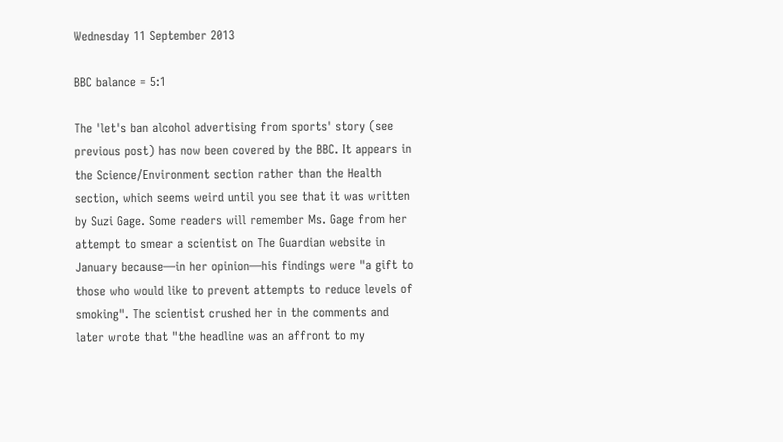Wednesday 11 September 2013

BBC balance = 5:1

The 'let's ban alcohol advertising from sports' story (see previous post) has now been covered by the BBC. It appears in the Science/Environment section rather than the Health section, which seems weird until you see that it was written by Suzi Gage. Some readers will remember Ms. Gage from her attempt to smear a scientist on The Guardian website in January because—in her opinion—his findings were "a gift to those who would like to prevent attempts to reduce levels of smoking". The scientist crushed her in the comments and later wrote that "the headline was an affront to my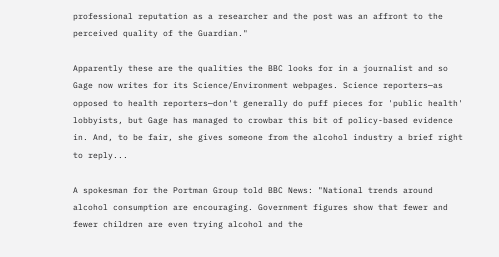professional reputation as a researcher and the post was an affront to the perceived quality of the Guardian."

Apparently these are the qualities the BBC looks for in a journalist and so Gage now writes for its Science/Environment webpages. Science reporters—as opposed to health reporters—don't generally do puff pieces for 'public health' lobbyists, but Gage has managed to crowbar this bit of policy-based evidence in. And, to be fair, she gives someone from the alcohol industry a brief right to reply...

A spokesman for the Portman Group told BBC News: "National trends around alcohol consumption are encouraging. Government figures show that fewer and fewer children are even trying alcohol and the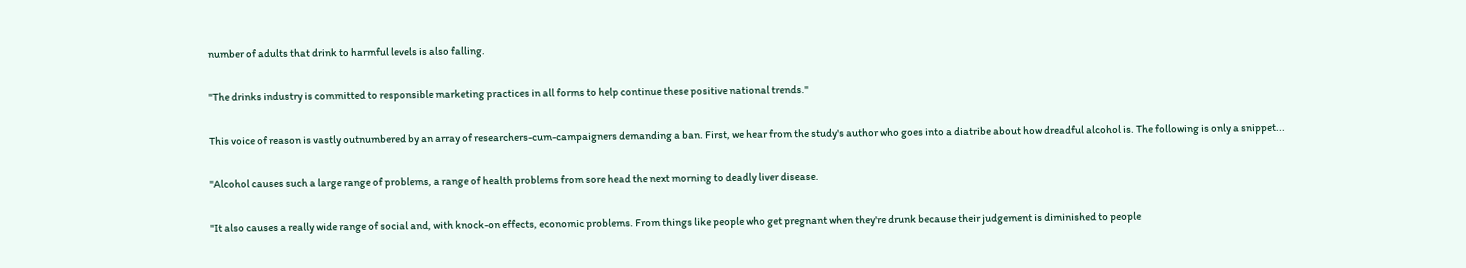number of adults that drink to harmful levels is also falling.

"The drinks industry is committed to responsible marketing practices in all forms to help continue these positive national trends."

This voice of reason is vastly outnumbered by an array of researchers-cum-campaigners demanding a ban. First, we hear from the study's author who goes into a diatribe about how dreadful alcohol is. The following is only a snippet...

"Alcohol causes such a large range of problems, a range of health problems from sore head the next morning to deadly liver disease.

"It also causes a really wide range of social and, with knock-on effects, economic problems. From things like people who get pregnant when they're drunk because their judgement is diminished to people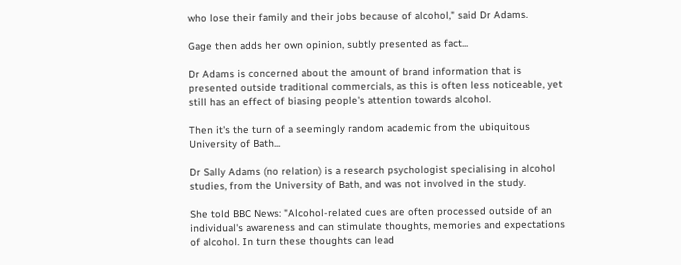who lose their family and their jobs because of alcohol," said Dr Adams.

Gage then adds her own opinion, subtly presented as fact...

Dr Adams is concerned about the amount of brand information that is presented outside traditional commercials, as this is often less noticeable, yet still has an effect of biasing people's attention towards alcohol.

Then it's the turn of a seemingly random academic from the ubiquitous University of Bath...

Dr Sally Adams (no relation) is a research psychologist specialising in alcohol studies, from the University of Bath, and was not involved in the study.

She told BBC News: "Alcohol-related cues are often processed outside of an individual's awareness and can stimulate thoughts, memories and expectations of alcohol. In turn these thoughts can lead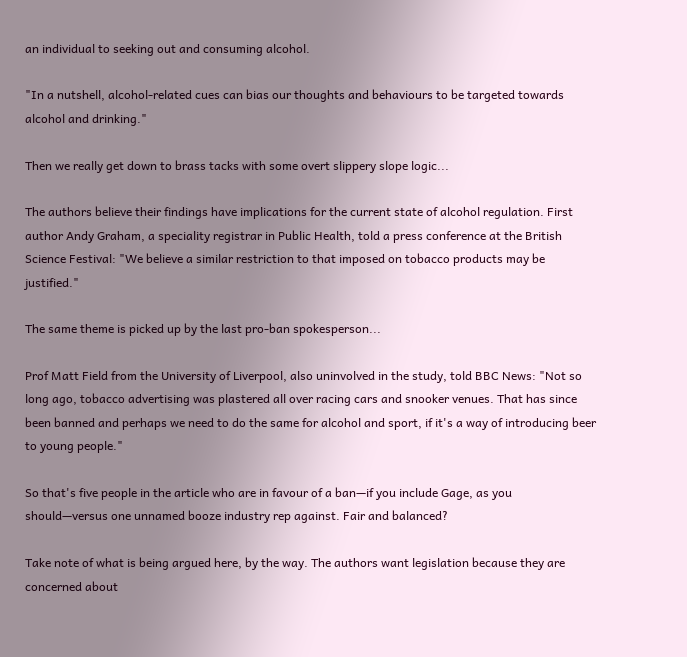an individual to seeking out and consuming alcohol.

"In a nutshell, alcohol-related cues can bias our thoughts and behaviours to be targeted towards alcohol and drinking."

Then we really get down to brass tacks with some overt slippery slope logic...

The authors believe their findings have implications for the current state of alcohol regulation. First author Andy Graham, a speciality registrar in Public Health, told a press conference at the British Science Festival: "We believe a similar restriction to that imposed on tobacco products may be justified."

The same theme is picked up by the last pro-ban spokesperson...

Prof Matt Field from the University of Liverpool, also uninvolved in the study, told BBC News: "Not so long ago, tobacco advertising was plastered all over racing cars and snooker venues. That has since been banned and perhaps we need to do the same for alcohol and sport, if it's a way of introducing beer to young people."

So that's five people in the article who are in favour of a ban—if you include Gage, as you should—versus one unnamed booze industry rep against. Fair and balanced?

Take note of what is being argued here, by the way. The authors want legislation because they are concerned about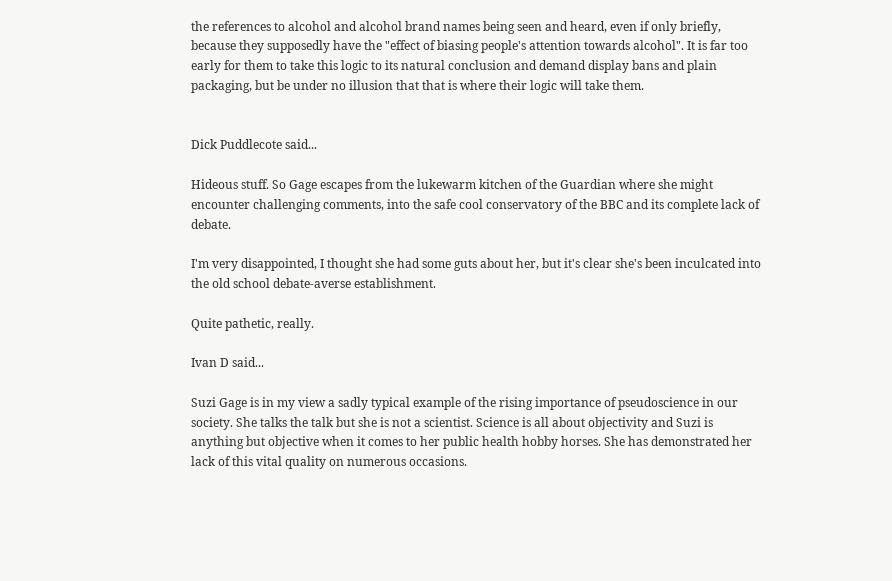the references to alcohol and alcohol brand names being seen and heard, even if only briefly, because they supposedly have the "effect of biasing people's attention towards alcohol". It is far too early for them to take this logic to its natural conclusion and demand display bans and plain packaging, but be under no illusion that that is where their logic will take them.


Dick Puddlecote said...

Hideous stuff. So Gage escapes from the lukewarm kitchen of the Guardian where she might encounter challenging comments, into the safe cool conservatory of the BBC and its complete lack of debate.

I'm very disappointed, I thought she had some guts about her, but it's clear she's been inculcated into the old school debate-averse establishment.

Quite pathetic, really.

Ivan D said...

Suzi Gage is in my view a sadly typical example of the rising importance of pseudoscience in our society. She talks the talk but she is not a scientist. Science is all about objectivity and Suzi is anything but objective when it comes to her public health hobby horses. She has demonstrated her lack of this vital quality on numerous occasions.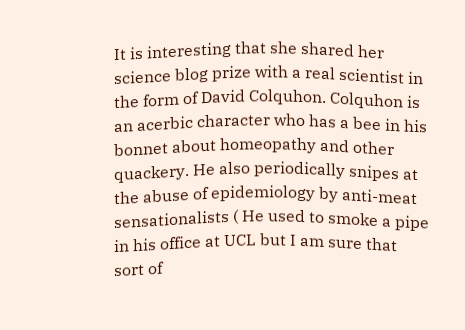It is interesting that she shared her science blog prize with a real scientist in the form of David Colquhon. Colquhon is an acerbic character who has a bee in his bonnet about homeopathy and other quackery. He also periodically snipes at the abuse of epidemiology by anti-meat sensationalists ( He used to smoke a pipe in his office at UCL but I am sure that sort of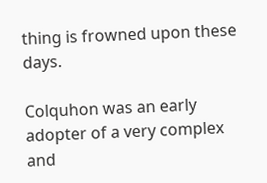thing is frowned upon these days.

Colquhon was an early adopter of a very complex and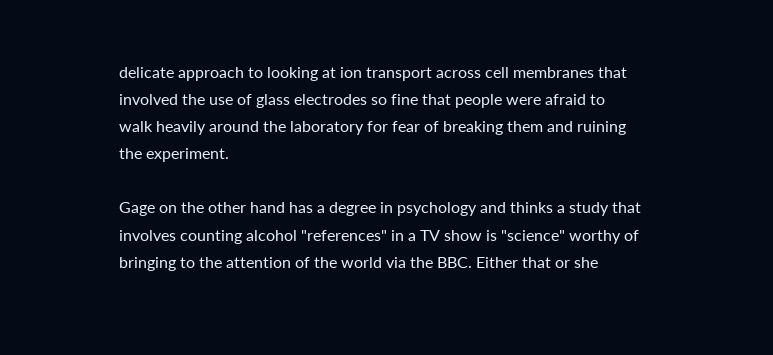delicate approach to looking at ion transport across cell membranes that involved the use of glass electrodes so fine that people were afraid to walk heavily around the laboratory for fear of breaking them and ruining the experiment.

Gage on the other hand has a degree in psychology and thinks a study that involves counting alcohol "references" in a TV show is "science" worthy of bringing to the attention of the world via the BBC. Either that or she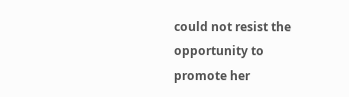could not resist the opportunity to promote her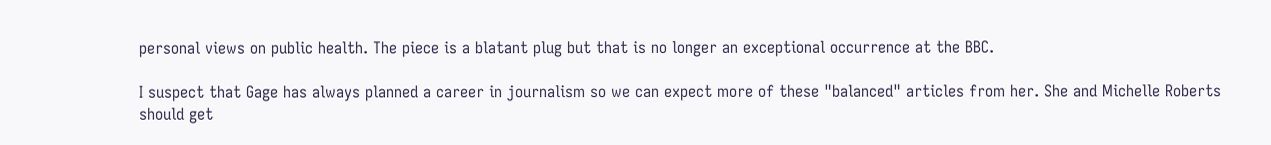personal views on public health. The piece is a blatant plug but that is no longer an exceptional occurrence at the BBC.

I suspect that Gage has always planned a career in journalism so we can expect more of these "balanced" articles from her. She and Michelle Roberts should get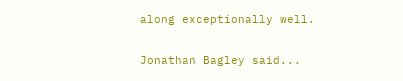along exceptionally well.

Jonathan Bagley said...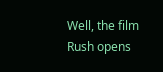Well, the film Rush opens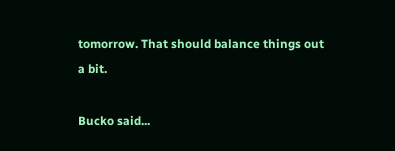tomorrow. That should balance things out a bit.

Bucko said...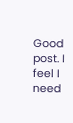Good post. I feel I need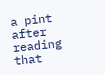a pint after reading that